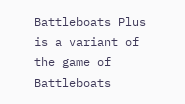Battleboats Plus is a variant of the game of Battleboats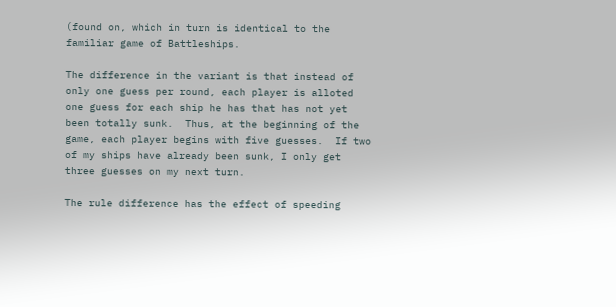(found on, which in turn is identical to the familiar game of Battleships.

The difference in the variant is that instead of only one guess per round, each player is alloted one guess for each ship he has that has not yet been totally sunk.  Thus, at the beginning of the game, each player begins with five guesses.  If two of my ships have already been sunk, I only get three guesses on my next turn.

The rule difference has the effect of speeding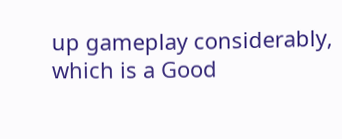up gameplay considerably, which is a Good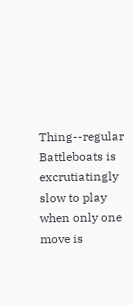Thing--regular Battleboats is excrutiatingly slow to play when only one move is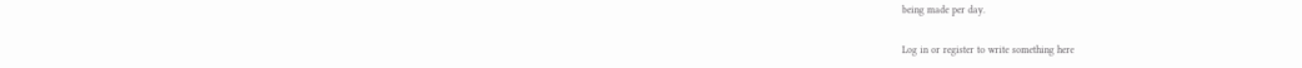being made per day.

Log in or register to write something here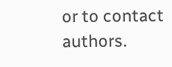or to contact authors.